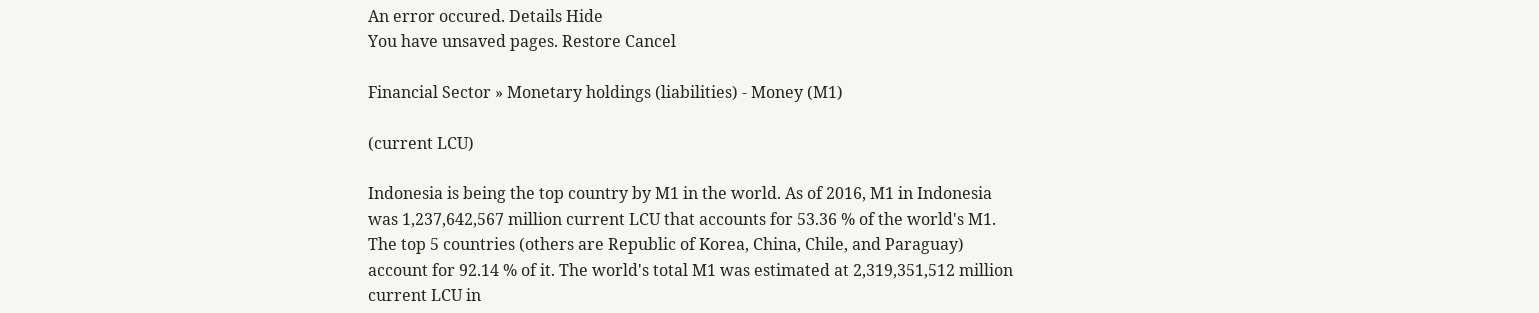An error occured. Details Hide
You have unsaved pages. Restore Cancel

Financial Sector » Monetary holdings (liabilities) - Money (M1)

(current LCU)

Indonesia is being the top country by M1 in the world. As of 2016, M1 in Indonesia was 1,237,642,567 million current LCU that accounts for 53.36 % of the world's M1. The top 5 countries (others are Republic of Korea, China, Chile, and Paraguay) account for 92.14 % of it. The world's total M1 was estimated at 2,319,351,512 million current LCU in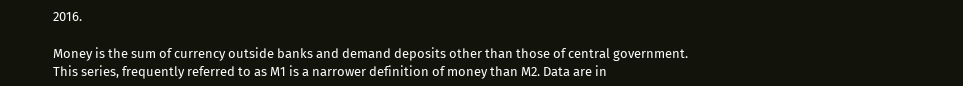2016.

Money is the sum of currency outside banks and demand deposits other than those of central government. This series, frequently referred to as M1 is a narrower definition of money than M2. Data are in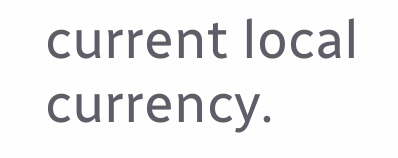current local currency.